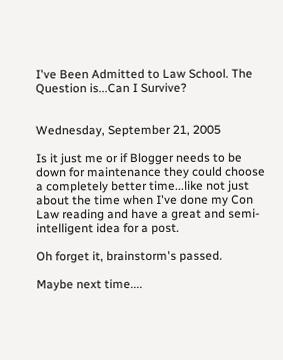I've Been Admitted to Law School. The Question is...Can I Survive?


Wednesday, September 21, 2005

Is it just me or if Blogger needs to be down for maintenance they could choose a completely better time...like not just about the time when I've done my Con Law reading and have a great and semi-intelligent idea for a post.

Oh forget it, brainstorm's passed.

Maybe next time....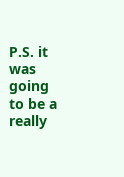P.S. it was going to be a really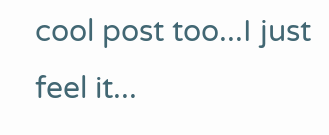cool post too...I just feel it...